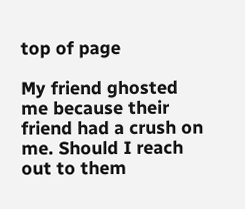top of page

My friend ghosted me because their friend had a crush on me. Should I reach out to them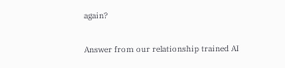again?

Answer from our relationship trained AI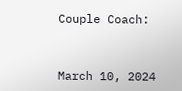Couple Coach:


March 10, 2024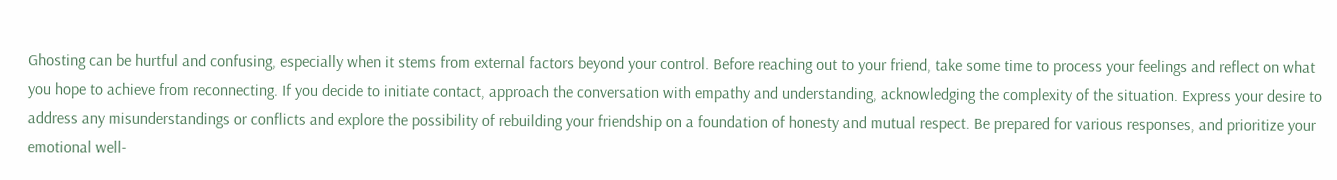Ghosting can be hurtful and confusing, especially when it stems from external factors beyond your control. Before reaching out to your friend, take some time to process your feelings and reflect on what you hope to achieve from reconnecting. If you decide to initiate contact, approach the conversation with empathy and understanding, acknowledging the complexity of the situation. Express your desire to address any misunderstandings or conflicts and explore the possibility of rebuilding your friendship on a foundation of honesty and mutual respect. Be prepared for various responses, and prioritize your emotional well-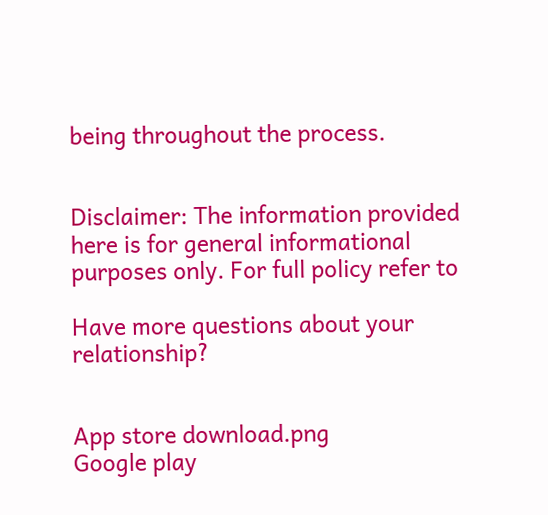being throughout the process.


Disclaimer: The information provided here is for general informational purposes only. For full policy refer to

Have more questions about your relationship?


App store download.png
Google play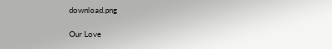download.png

Our Love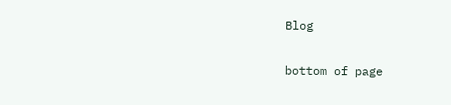Blog

bottom of page